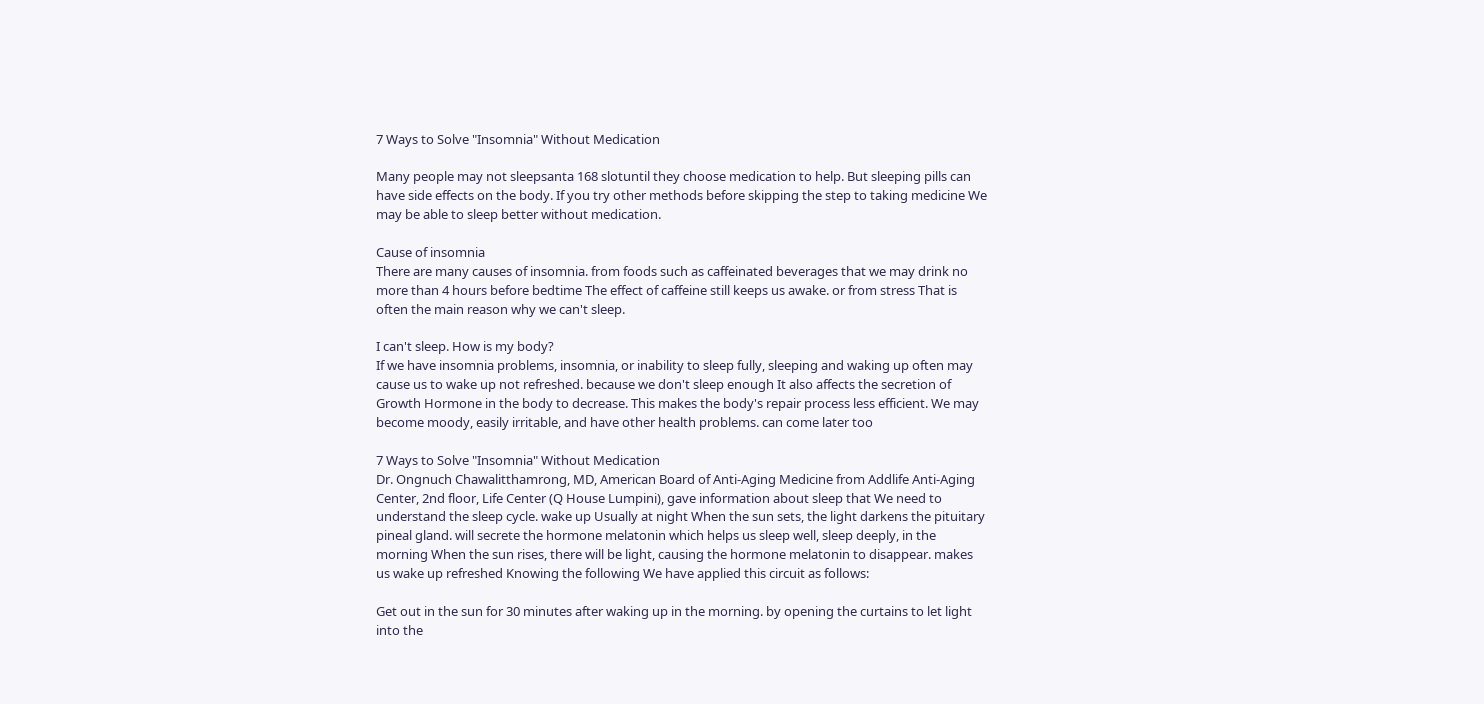7 Ways to Solve "Insomnia" Without Medication

Many people may not sleepsanta 168 slotuntil they choose medication to help. But sleeping pills can have side effects on the body. If you try other methods before skipping the step to taking medicine We may be able to sleep better without medication.

Cause of insomnia
There are many causes of insomnia. from foods such as caffeinated beverages that we may drink no more than 4 hours before bedtime The effect of caffeine still keeps us awake. or from stress That is often the main reason why we can't sleep.

I can't sleep. How is my body?
If we have insomnia problems, insomnia, or inability to sleep fully, sleeping and waking up often may cause us to wake up not refreshed. because we don't sleep enough It also affects the secretion of Growth Hormone in the body to decrease. This makes the body's repair process less efficient. We may become moody, easily irritable, and have other health problems. can come later too

7 Ways to Solve "Insomnia" Without Medication
Dr. Ongnuch Chawalitthamrong, MD, American Board of Anti-Aging Medicine from Addlife Anti-Aging Center, 2nd floor, Life Center (Q House Lumpini), gave information about sleep that We need to understand the sleep cycle. wake up Usually at night When the sun sets, the light darkens the pituitary pineal gland. will secrete the hormone melatonin which helps us sleep well, sleep deeply, in the morning When the sun rises, there will be light, causing the hormone melatonin to disappear. makes us wake up refreshed Knowing the following We have applied this circuit as follows:

Get out in the sun for 30 minutes after waking up in the morning. by opening the curtains to let light into the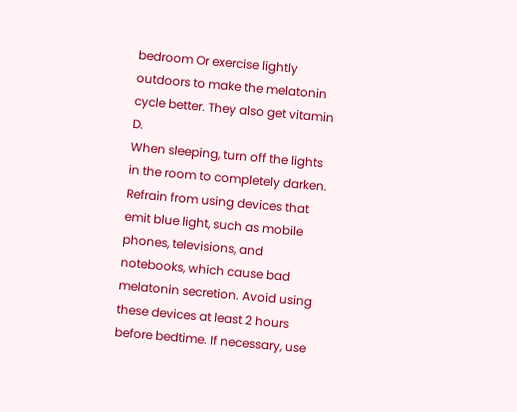bedroom Or exercise lightly outdoors to make the melatonin cycle better. They also get vitamin D.
When sleeping, turn off the lights in the room to completely darken. Refrain from using devices that emit blue light, such as mobile phones, televisions, and notebooks, which cause bad melatonin secretion. Avoid using these devices at least 2 hours before bedtime. If necessary, use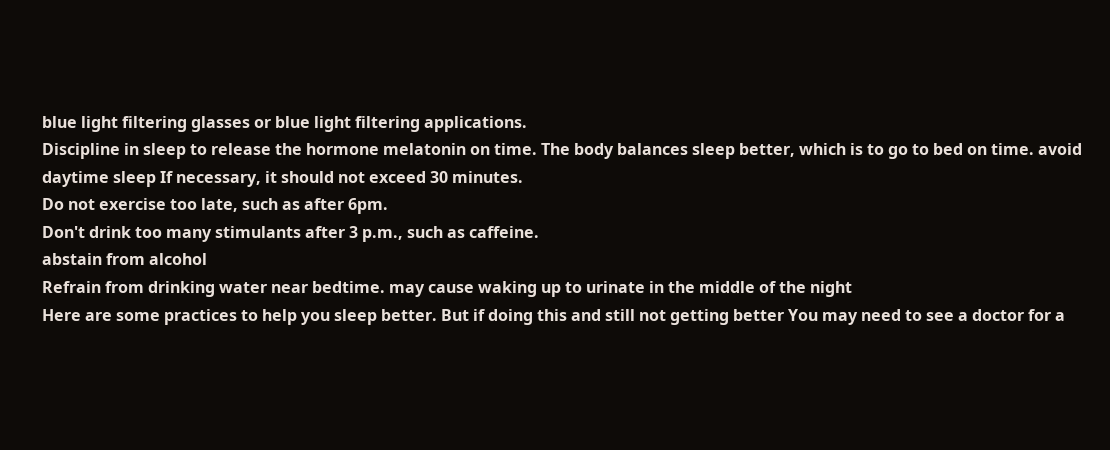blue light filtering glasses or blue light filtering applications.
Discipline in sleep to release the hormone melatonin on time. The body balances sleep better, which is to go to bed on time. avoid daytime sleep If necessary, it should not exceed 30 minutes.
Do not exercise too late, such as after 6pm.
Don't drink too many stimulants after 3 p.m., such as caffeine.
abstain from alcohol
Refrain from drinking water near bedtime. may cause waking up to urinate in the middle of the night
Here are some practices to help you sleep better. But if doing this and still not getting better You may need to see a doctor for a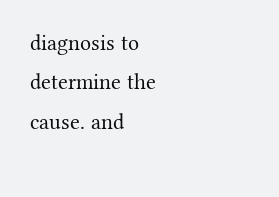diagnosis to determine the cause. and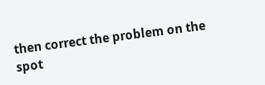then correct the problem on the spot